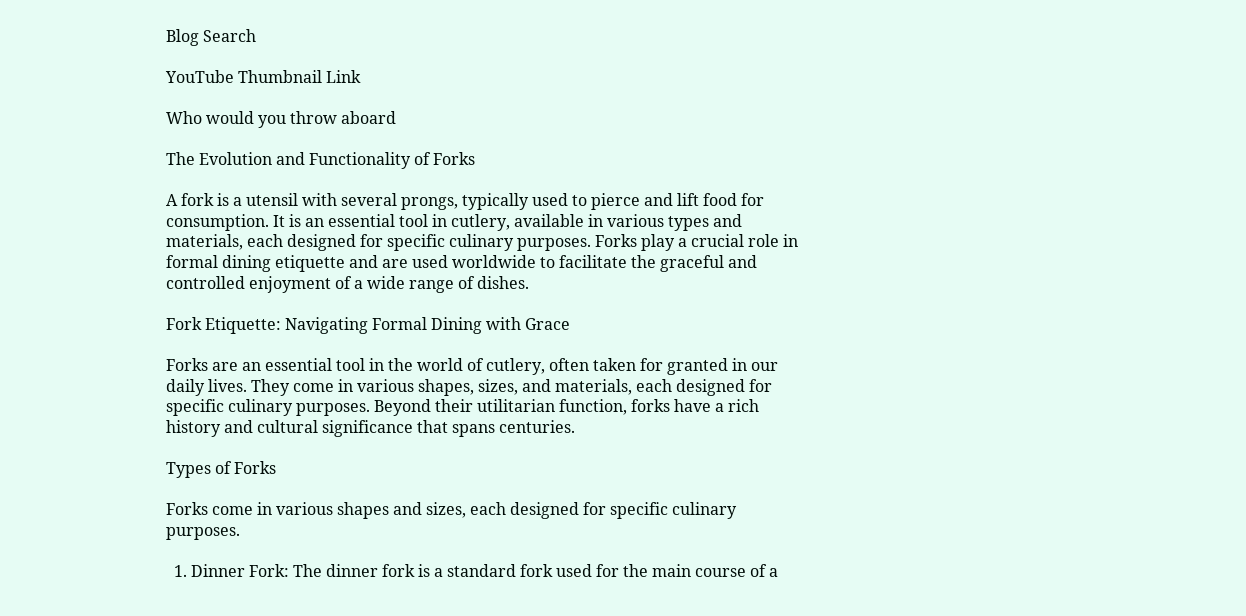Blog Search

YouTube Thumbnail Link

Who would you throw aboard

The Evolution and Functionality of Forks

A fork is a utensil with several prongs, typically used to pierce and lift food for consumption. It is an essential tool in cutlery, available in various types and materials, each designed for specific culinary purposes. Forks play a crucial role in formal dining etiquette and are used worldwide to facilitate the graceful and controlled enjoyment of a wide range of dishes.

Fork Etiquette: Navigating Formal Dining with Grace

Forks are an essential tool in the world of cutlery, often taken for granted in our daily lives. They come in various shapes, sizes, and materials, each designed for specific culinary purposes. Beyond their utilitarian function, forks have a rich history and cultural significance that spans centuries.

Types of Forks

Forks come in various shapes and sizes, each designed for specific culinary purposes.

  1. Dinner Fork: The dinner fork is a standard fork used for the main course of a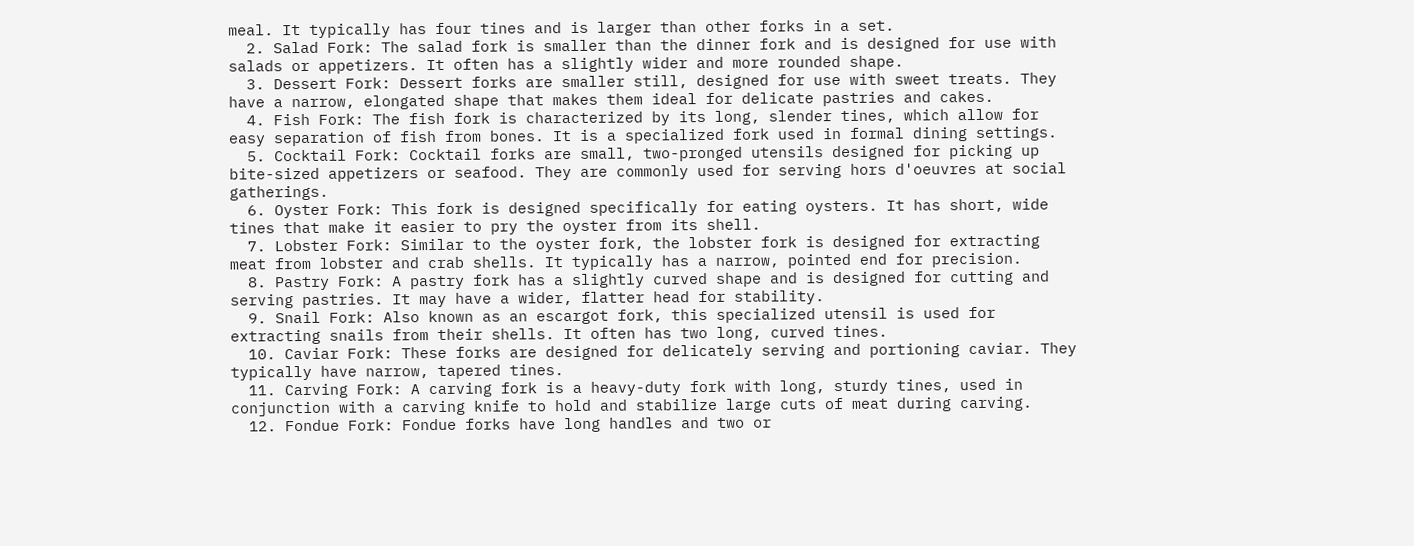meal. It typically has four tines and is larger than other forks in a set.
  2. Salad Fork: The salad fork is smaller than the dinner fork and is designed for use with salads or appetizers. It often has a slightly wider and more rounded shape.
  3. Dessert Fork: Dessert forks are smaller still, designed for use with sweet treats. They have a narrow, elongated shape that makes them ideal for delicate pastries and cakes.
  4. Fish Fork: The fish fork is characterized by its long, slender tines, which allow for easy separation of fish from bones. It is a specialized fork used in formal dining settings.
  5. Cocktail Fork: Cocktail forks are small, two-pronged utensils designed for picking up bite-sized appetizers or seafood. They are commonly used for serving hors d'oeuvres at social gatherings.
  6. Oyster Fork: This fork is designed specifically for eating oysters. It has short, wide tines that make it easier to pry the oyster from its shell.
  7. Lobster Fork: Similar to the oyster fork, the lobster fork is designed for extracting meat from lobster and crab shells. It typically has a narrow, pointed end for precision.
  8. Pastry Fork: A pastry fork has a slightly curved shape and is designed for cutting and serving pastries. It may have a wider, flatter head for stability.
  9. Snail Fork: Also known as an escargot fork, this specialized utensil is used for extracting snails from their shells. It often has two long, curved tines.
  10. Caviar Fork: These forks are designed for delicately serving and portioning caviar. They typically have narrow, tapered tines.
  11. Carving Fork: A carving fork is a heavy-duty fork with long, sturdy tines, used in conjunction with a carving knife to hold and stabilize large cuts of meat during carving.
  12. Fondue Fork: Fondue forks have long handles and two or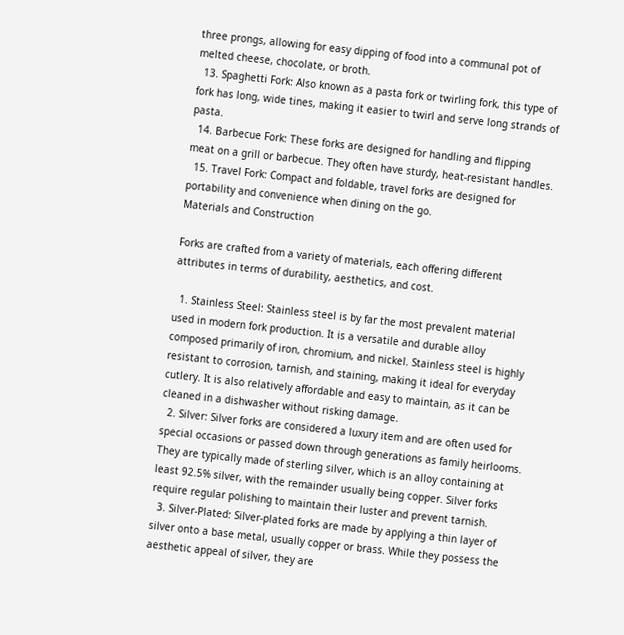three prongs, allowing for easy dipping of food into a communal pot of melted cheese, chocolate, or broth.
  13. Spaghetti Fork: Also known as a pasta fork or twirling fork, this type of fork has long, wide tines, making it easier to twirl and serve long strands of pasta.
  14. Barbecue Fork: These forks are designed for handling and flipping meat on a grill or barbecue. They often have sturdy, heat-resistant handles.
  15. Travel Fork: Compact and foldable, travel forks are designed for portability and convenience when dining on the go.
Materials and Construction

Forks are crafted from a variety of materials, each offering different attributes in terms of durability, aesthetics, and cost.

  1. Stainless Steel: Stainless steel is by far the most prevalent material used in modern fork production. It is a versatile and durable alloy composed primarily of iron, chromium, and nickel. Stainless steel is highly resistant to corrosion, tarnish, and staining, making it ideal for everyday cutlery. It is also relatively affordable and easy to maintain, as it can be cleaned in a dishwasher without risking damage.
  2. Silver: Silver forks are considered a luxury item and are often used for special occasions or passed down through generations as family heirlooms. They are typically made of sterling silver, which is an alloy containing at least 92.5% silver, with the remainder usually being copper. Silver forks require regular polishing to maintain their luster and prevent tarnish.
  3. Silver-Plated: Silver-plated forks are made by applying a thin layer of silver onto a base metal, usually copper or brass. While they possess the aesthetic appeal of silver, they are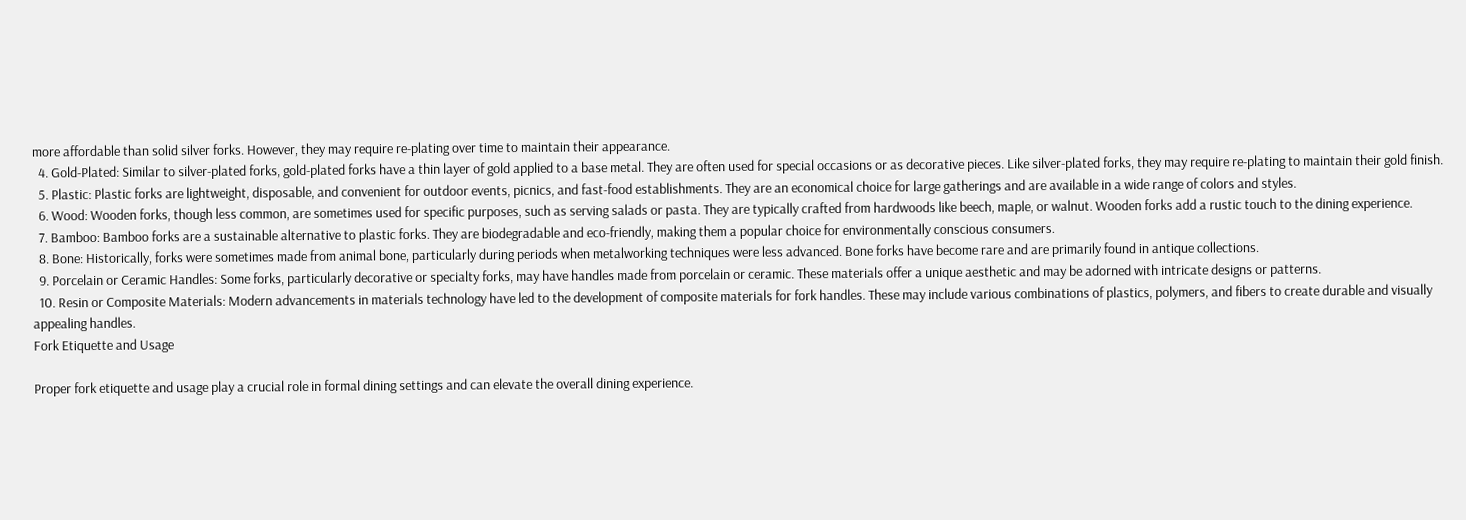more affordable than solid silver forks. However, they may require re-plating over time to maintain their appearance.
  4. Gold-Plated: Similar to silver-plated forks, gold-plated forks have a thin layer of gold applied to a base metal. They are often used for special occasions or as decorative pieces. Like silver-plated forks, they may require re-plating to maintain their gold finish.
  5. Plastic: Plastic forks are lightweight, disposable, and convenient for outdoor events, picnics, and fast-food establishments. They are an economical choice for large gatherings and are available in a wide range of colors and styles.
  6. Wood: Wooden forks, though less common, are sometimes used for specific purposes, such as serving salads or pasta. They are typically crafted from hardwoods like beech, maple, or walnut. Wooden forks add a rustic touch to the dining experience.
  7. Bamboo: Bamboo forks are a sustainable alternative to plastic forks. They are biodegradable and eco-friendly, making them a popular choice for environmentally conscious consumers.
  8. Bone: Historically, forks were sometimes made from animal bone, particularly during periods when metalworking techniques were less advanced. Bone forks have become rare and are primarily found in antique collections.
  9. Porcelain or Ceramic Handles: Some forks, particularly decorative or specialty forks, may have handles made from porcelain or ceramic. These materials offer a unique aesthetic and may be adorned with intricate designs or patterns.
  10. Resin or Composite Materials: Modern advancements in materials technology have led to the development of composite materials for fork handles. These may include various combinations of plastics, polymers, and fibers to create durable and visually appealing handles.
Fork Etiquette and Usage

Proper fork etiquette and usage play a crucial role in formal dining settings and can elevate the overall dining experience.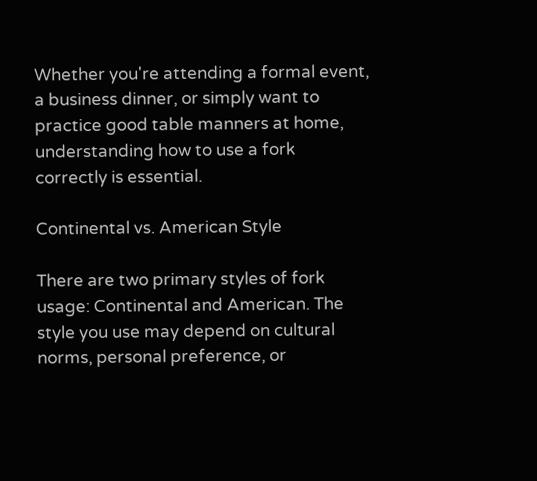Whether you're attending a formal event, a business dinner, or simply want to practice good table manners at home, understanding how to use a fork correctly is essential.

Continental vs. American Style

There are two primary styles of fork usage: Continental and American. The style you use may depend on cultural norms, personal preference, or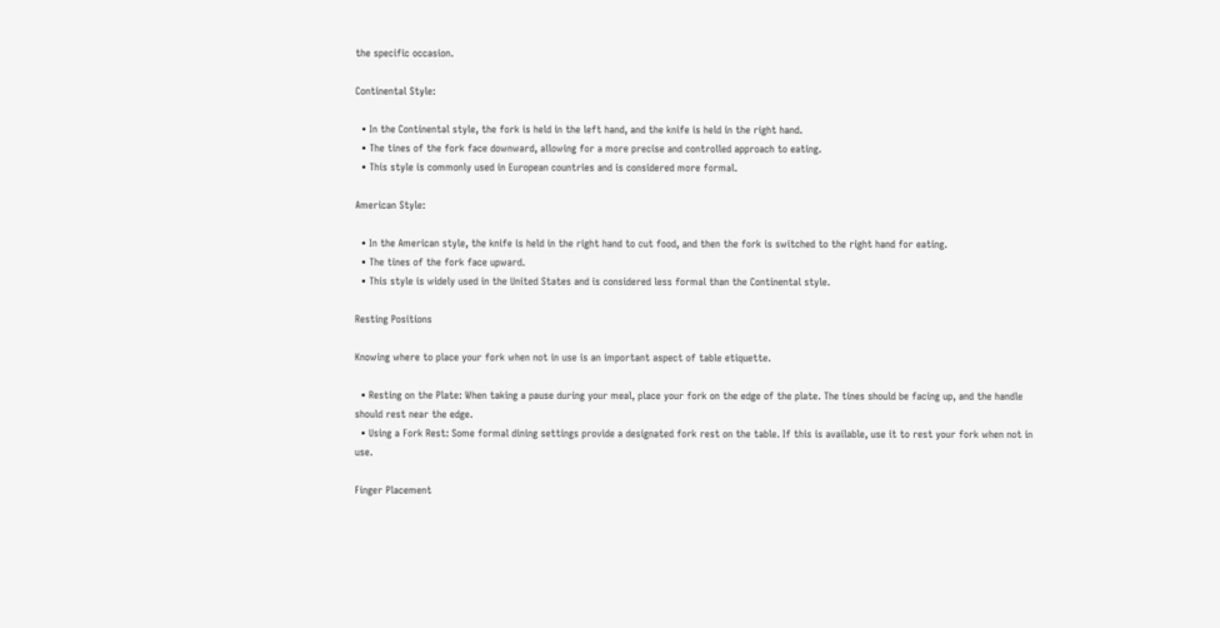the specific occasion.

Continental Style:

  • In the Continental style, the fork is held in the left hand, and the knife is held in the right hand.
  • The tines of the fork face downward, allowing for a more precise and controlled approach to eating.
  • This style is commonly used in European countries and is considered more formal.

American Style:

  • In the American style, the knife is held in the right hand to cut food, and then the fork is switched to the right hand for eating.
  • The tines of the fork face upward.
  • This style is widely used in the United States and is considered less formal than the Continental style.

Resting Positions

Knowing where to place your fork when not in use is an important aspect of table etiquette.

  • Resting on the Plate: When taking a pause during your meal, place your fork on the edge of the plate. The tines should be facing up, and the handle should rest near the edge.
  • Using a Fork Rest: Some formal dining settings provide a designated fork rest on the table. If this is available, use it to rest your fork when not in use.

Finger Placement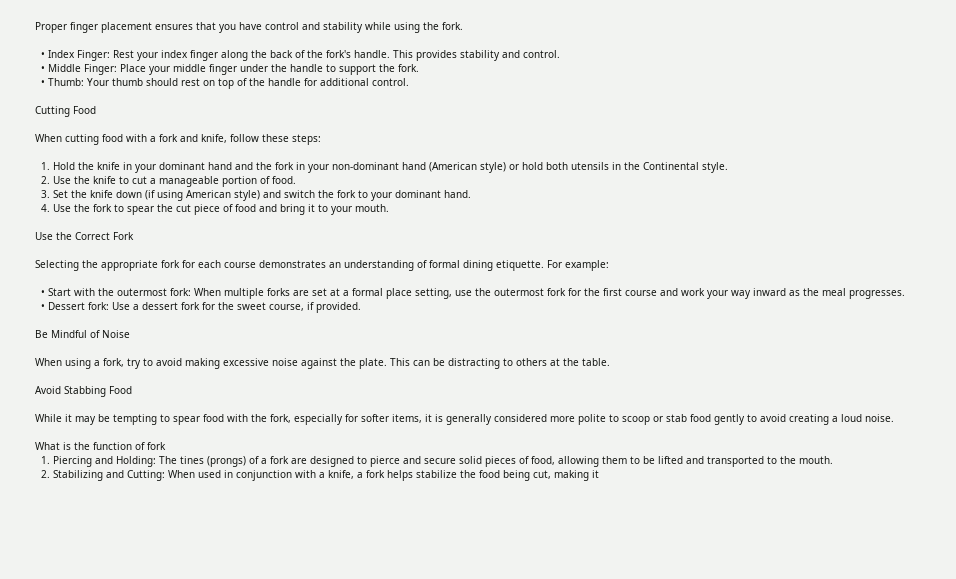Proper finger placement ensures that you have control and stability while using the fork.

  • Index Finger: Rest your index finger along the back of the fork's handle. This provides stability and control.
  • Middle Finger: Place your middle finger under the handle to support the fork.
  • Thumb: Your thumb should rest on top of the handle for additional control.

Cutting Food

When cutting food with a fork and knife, follow these steps:

  1. Hold the knife in your dominant hand and the fork in your non-dominant hand (American style) or hold both utensils in the Continental style.
  2. Use the knife to cut a manageable portion of food.
  3. Set the knife down (if using American style) and switch the fork to your dominant hand.
  4. Use the fork to spear the cut piece of food and bring it to your mouth.

Use the Correct Fork

Selecting the appropriate fork for each course demonstrates an understanding of formal dining etiquette. For example:

  • Start with the outermost fork: When multiple forks are set at a formal place setting, use the outermost fork for the first course and work your way inward as the meal progresses.
  • Dessert fork: Use a dessert fork for the sweet course, if provided.

Be Mindful of Noise

When using a fork, try to avoid making excessive noise against the plate. This can be distracting to others at the table.

Avoid Stabbing Food

While it may be tempting to spear food with the fork, especially for softer items, it is generally considered more polite to scoop or stab food gently to avoid creating a loud noise.

What is the function of fork
  1. Piercing and Holding: The tines (prongs) of a fork are designed to pierce and secure solid pieces of food, allowing them to be lifted and transported to the mouth.
  2. Stabilizing and Cutting: When used in conjunction with a knife, a fork helps stabilize the food being cut, making it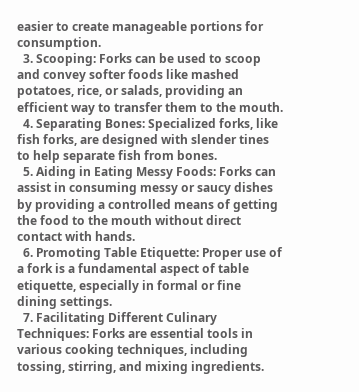easier to create manageable portions for consumption.
  3. Scooping: Forks can be used to scoop and convey softer foods like mashed potatoes, rice, or salads, providing an efficient way to transfer them to the mouth.
  4. Separating Bones: Specialized forks, like fish forks, are designed with slender tines to help separate fish from bones.
  5. Aiding in Eating Messy Foods: Forks can assist in consuming messy or saucy dishes by providing a controlled means of getting the food to the mouth without direct contact with hands.
  6. Promoting Table Etiquette: Proper use of a fork is a fundamental aspect of table etiquette, especially in formal or fine dining settings.
  7. Facilitating Different Culinary Techniques: Forks are essential tools in various cooking techniques, including tossing, stirring, and mixing ingredients.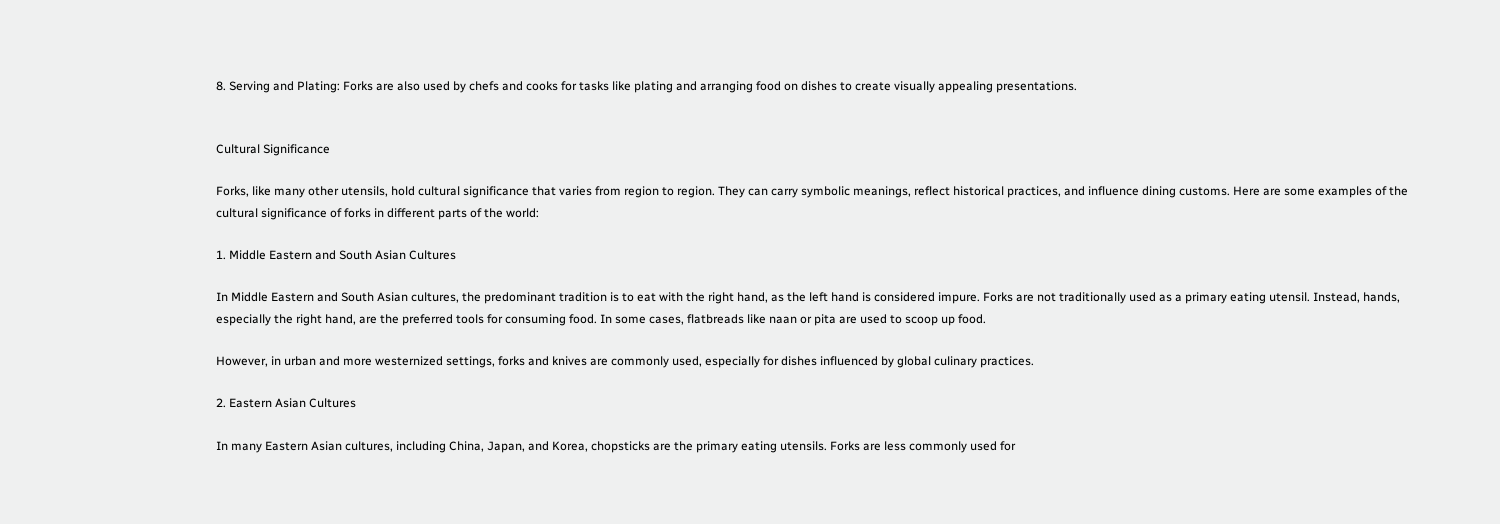8. Serving and Plating: Forks are also used by chefs and cooks for tasks like plating and arranging food on dishes to create visually appealing presentations.


Cultural Significance

Forks, like many other utensils, hold cultural significance that varies from region to region. They can carry symbolic meanings, reflect historical practices, and influence dining customs. Here are some examples of the cultural significance of forks in different parts of the world:

1. Middle Eastern and South Asian Cultures

In Middle Eastern and South Asian cultures, the predominant tradition is to eat with the right hand, as the left hand is considered impure. Forks are not traditionally used as a primary eating utensil. Instead, hands, especially the right hand, are the preferred tools for consuming food. In some cases, flatbreads like naan or pita are used to scoop up food.

However, in urban and more westernized settings, forks and knives are commonly used, especially for dishes influenced by global culinary practices.

2. Eastern Asian Cultures

In many Eastern Asian cultures, including China, Japan, and Korea, chopsticks are the primary eating utensils. Forks are less commonly used for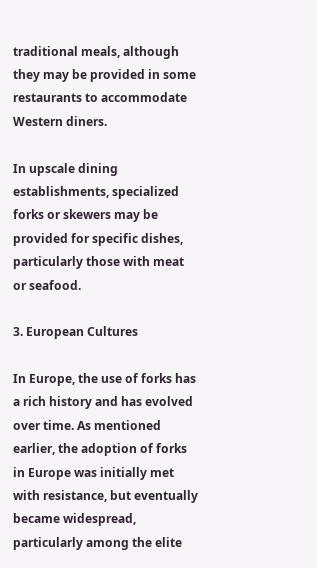traditional meals, although they may be provided in some restaurants to accommodate Western diners.

In upscale dining establishments, specialized forks or skewers may be provided for specific dishes, particularly those with meat or seafood.

3. European Cultures

In Europe, the use of forks has a rich history and has evolved over time. As mentioned earlier, the adoption of forks in Europe was initially met with resistance, but eventually became widespread, particularly among the elite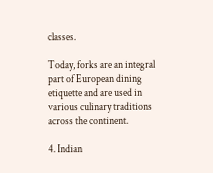classes.

Today, forks are an integral part of European dining etiquette and are used in various culinary traditions across the continent.

4. Indian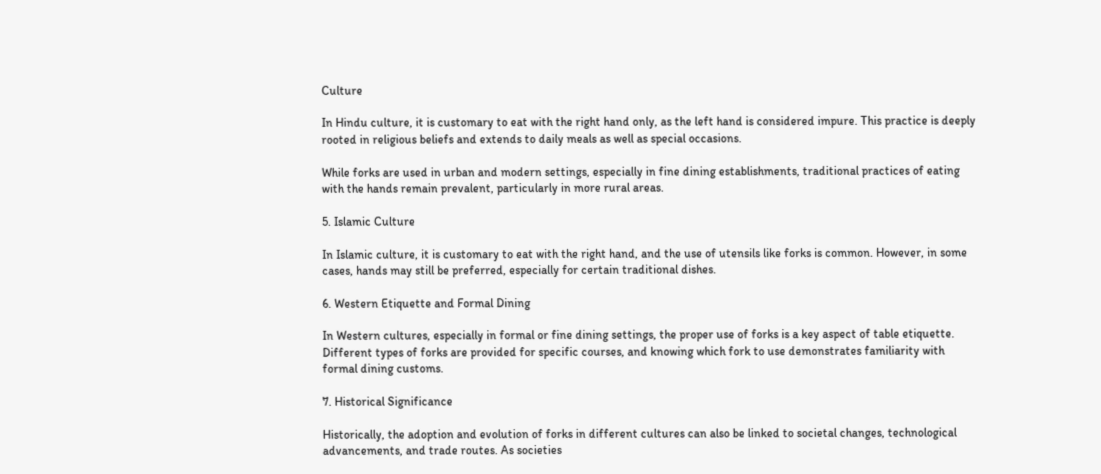Culture

In Hindu culture, it is customary to eat with the right hand only, as the left hand is considered impure. This practice is deeply rooted in religious beliefs and extends to daily meals as well as special occasions.

While forks are used in urban and modern settings, especially in fine dining establishments, traditional practices of eating with the hands remain prevalent, particularly in more rural areas.

5. Islamic Culture

In Islamic culture, it is customary to eat with the right hand, and the use of utensils like forks is common. However, in some cases, hands may still be preferred, especially for certain traditional dishes.

6. Western Etiquette and Formal Dining

In Western cultures, especially in formal or fine dining settings, the proper use of forks is a key aspect of table etiquette. Different types of forks are provided for specific courses, and knowing which fork to use demonstrates familiarity with formal dining customs.

7. Historical Significance

Historically, the adoption and evolution of forks in different cultures can also be linked to societal changes, technological advancements, and trade routes. As societies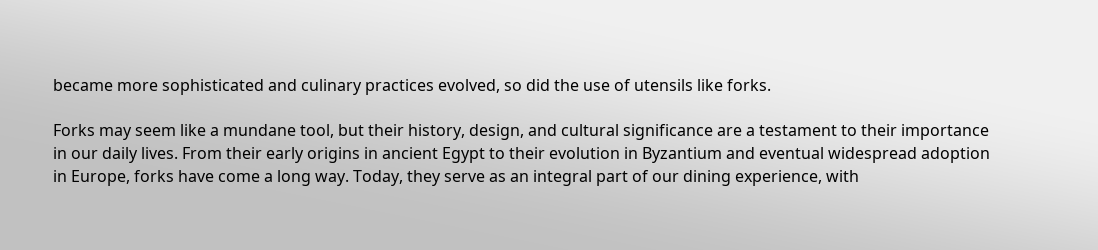became more sophisticated and culinary practices evolved, so did the use of utensils like forks.

Forks may seem like a mundane tool, but their history, design, and cultural significance are a testament to their importance in our daily lives. From their early origins in ancient Egypt to their evolution in Byzantium and eventual widespread adoption in Europe, forks have come a long way. Today, they serve as an integral part of our dining experience, with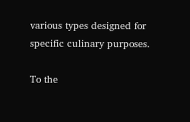various types designed for specific culinary purposes.

To the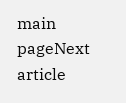main pageNext article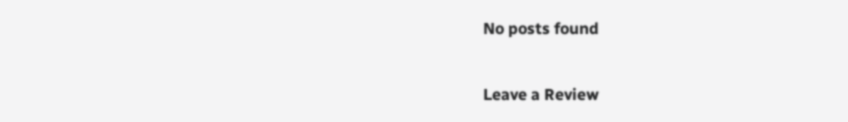No posts found

Leave a Review